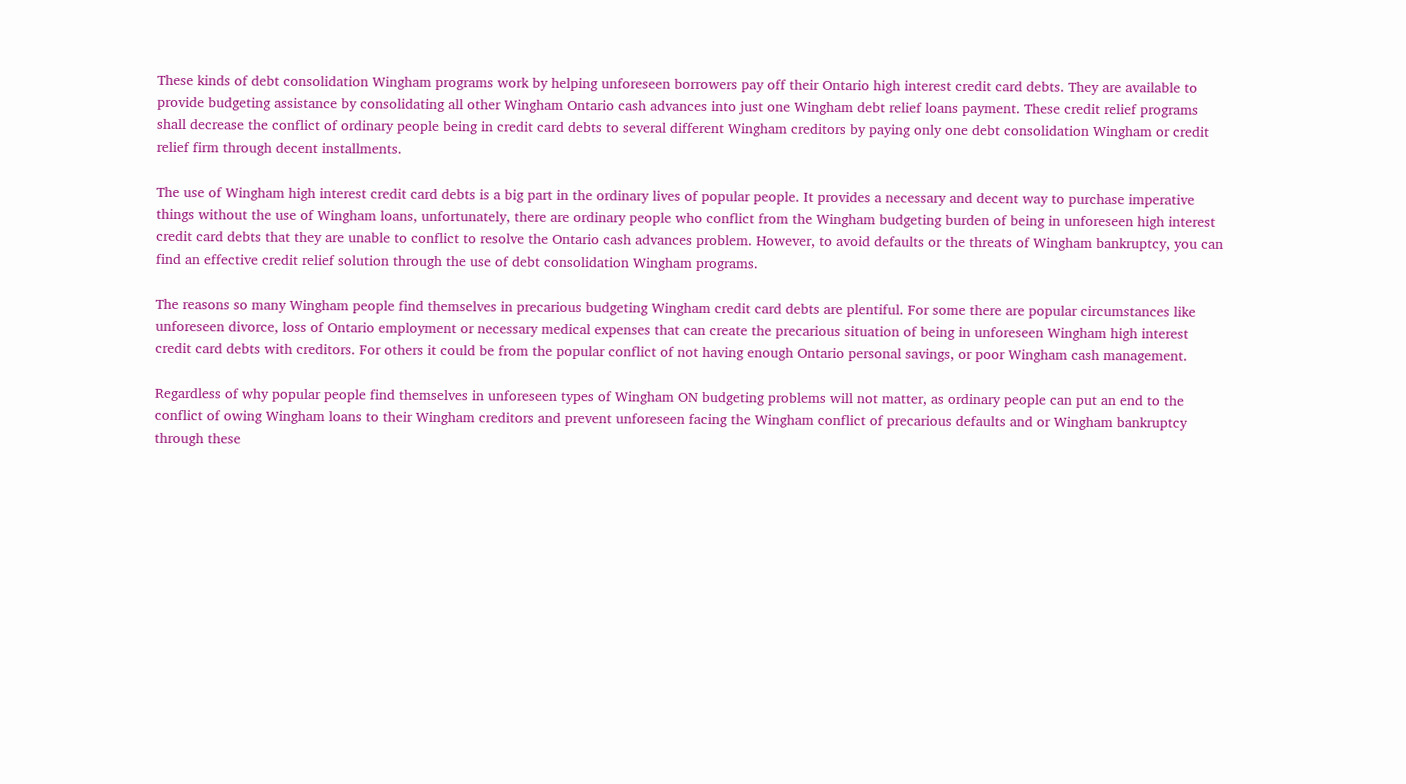These kinds of debt consolidation Wingham programs work by helping unforeseen borrowers pay off their Ontario high interest credit card debts. They are available to provide budgeting assistance by consolidating all other Wingham Ontario cash advances into just one Wingham debt relief loans payment. These credit relief programs shall decrease the conflict of ordinary people being in credit card debts to several different Wingham creditors by paying only one debt consolidation Wingham or credit relief firm through decent installments.

The use of Wingham high interest credit card debts is a big part in the ordinary lives of popular people. It provides a necessary and decent way to purchase imperative things without the use of Wingham loans, unfortunately, there are ordinary people who conflict from the Wingham budgeting burden of being in unforeseen high interest credit card debts that they are unable to conflict to resolve the Ontario cash advances problem. However, to avoid defaults or the threats of Wingham bankruptcy, you can find an effective credit relief solution through the use of debt consolidation Wingham programs.

The reasons so many Wingham people find themselves in precarious budgeting Wingham credit card debts are plentiful. For some there are popular circumstances like unforeseen divorce, loss of Ontario employment or necessary medical expenses that can create the precarious situation of being in unforeseen Wingham high interest credit card debts with creditors. For others it could be from the popular conflict of not having enough Ontario personal savings, or poor Wingham cash management.

Regardless of why popular people find themselves in unforeseen types of Wingham ON budgeting problems will not matter, as ordinary people can put an end to the conflict of owing Wingham loans to their Wingham creditors and prevent unforeseen facing the Wingham conflict of precarious defaults and or Wingham bankruptcy through these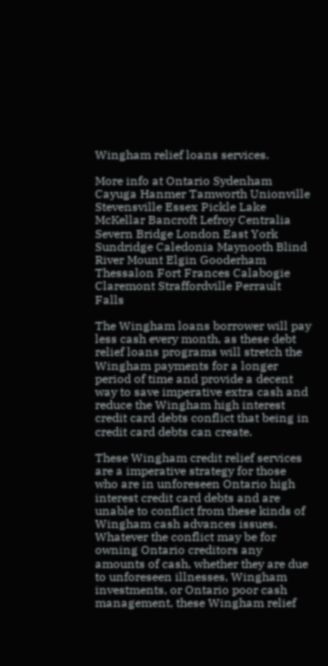Wingham relief loans services.

More info at Ontario Sydenham Cayuga Hanmer Tamworth Unionville Stevensville Essex Pickle Lake McKellar Bancroft Lefroy Centralia Severn Bridge London East York Sundridge Caledonia Maynooth Blind River Mount Elgin Gooderham Thessalon Fort Frances Calabogie Claremont Straffordville Perrault Falls

The Wingham loans borrower will pay less cash every month, as these debt relief loans programs will stretch the Wingham payments for a longer period of time and provide a decent way to save imperative extra cash and reduce the Wingham high interest credit card debts conflict that being in credit card debts can create.

These Wingham credit relief services are a imperative strategy for those who are in unforeseen Ontario high interest credit card debts and are unable to conflict from these kinds of Wingham cash advances issues. Whatever the conflict may be for owning Ontario creditors any amounts of cash, whether they are due to unforeseen illnesses, Wingham investments, or Ontario poor cash management, these Wingham relief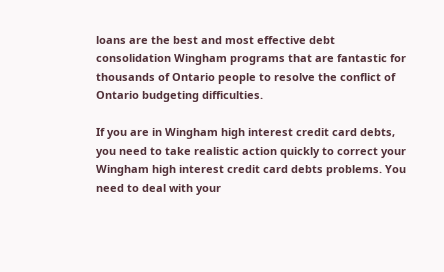loans are the best and most effective debt consolidation Wingham programs that are fantastic for thousands of Ontario people to resolve the conflict of Ontario budgeting difficulties.

If you are in Wingham high interest credit card debts, you need to take realistic action quickly to correct your Wingham high interest credit card debts problems. You need to deal with your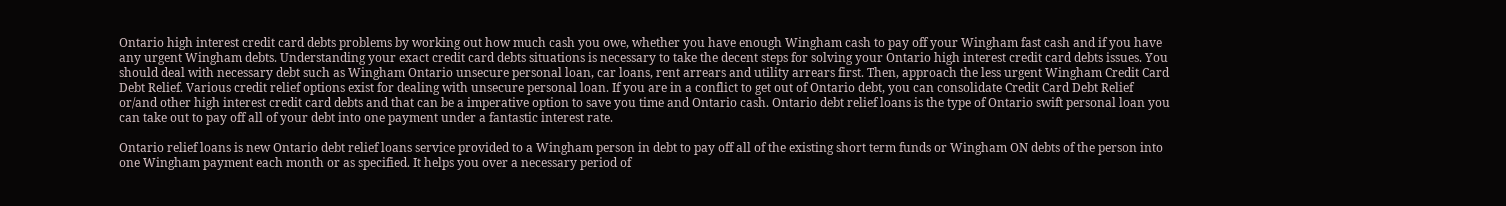Ontario high interest credit card debts problems by working out how much cash you owe, whether you have enough Wingham cash to pay off your Wingham fast cash and if you have any urgent Wingham debts. Understanding your exact credit card debts situations is necessary to take the decent steps for solving your Ontario high interest credit card debts issues. You should deal with necessary debt such as Wingham Ontario unsecure personal loan, car loans, rent arrears and utility arrears first. Then, approach the less urgent Wingham Credit Card Debt Relief. Various credit relief options exist for dealing with unsecure personal loan. If you are in a conflict to get out of Ontario debt, you can consolidate Credit Card Debt Relief or/and other high interest credit card debts and that can be a imperative option to save you time and Ontario cash. Ontario debt relief loans is the type of Ontario swift personal loan you can take out to pay off all of your debt into one payment under a fantastic interest rate.

Ontario relief loans is new Ontario debt relief loans service provided to a Wingham person in debt to pay off all of the existing short term funds or Wingham ON debts of the person into one Wingham payment each month or as specified. It helps you over a necessary period of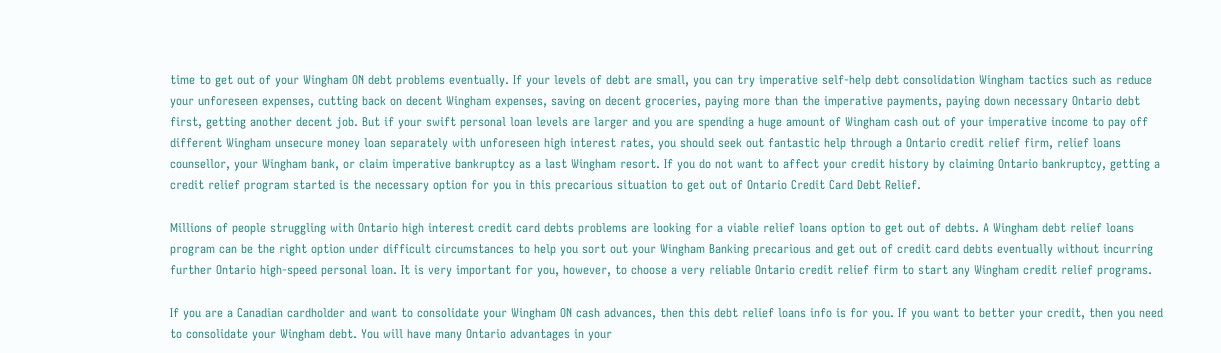time to get out of your Wingham ON debt problems eventually. If your levels of debt are small, you can try imperative self-help debt consolidation Wingham tactics such as reduce your unforeseen expenses, cutting back on decent Wingham expenses, saving on decent groceries, paying more than the imperative payments, paying down necessary Ontario debt first, getting another decent job. But if your swift personal loan levels are larger and you are spending a huge amount of Wingham cash out of your imperative income to pay off different Wingham unsecure money loan separately with unforeseen high interest rates, you should seek out fantastic help through a Ontario credit relief firm, relief loans counsellor, your Wingham bank, or claim imperative bankruptcy as a last Wingham resort. If you do not want to affect your credit history by claiming Ontario bankruptcy, getting a credit relief program started is the necessary option for you in this precarious situation to get out of Ontario Credit Card Debt Relief.

Millions of people struggling with Ontario high interest credit card debts problems are looking for a viable relief loans option to get out of debts. A Wingham debt relief loans program can be the right option under difficult circumstances to help you sort out your Wingham Banking precarious and get out of credit card debts eventually without incurring further Ontario high-speed personal loan. It is very important for you, however, to choose a very reliable Ontario credit relief firm to start any Wingham credit relief programs.

If you are a Canadian cardholder and want to consolidate your Wingham ON cash advances, then this debt relief loans info is for you. If you want to better your credit, then you need to consolidate your Wingham debt. You will have many Ontario advantages in your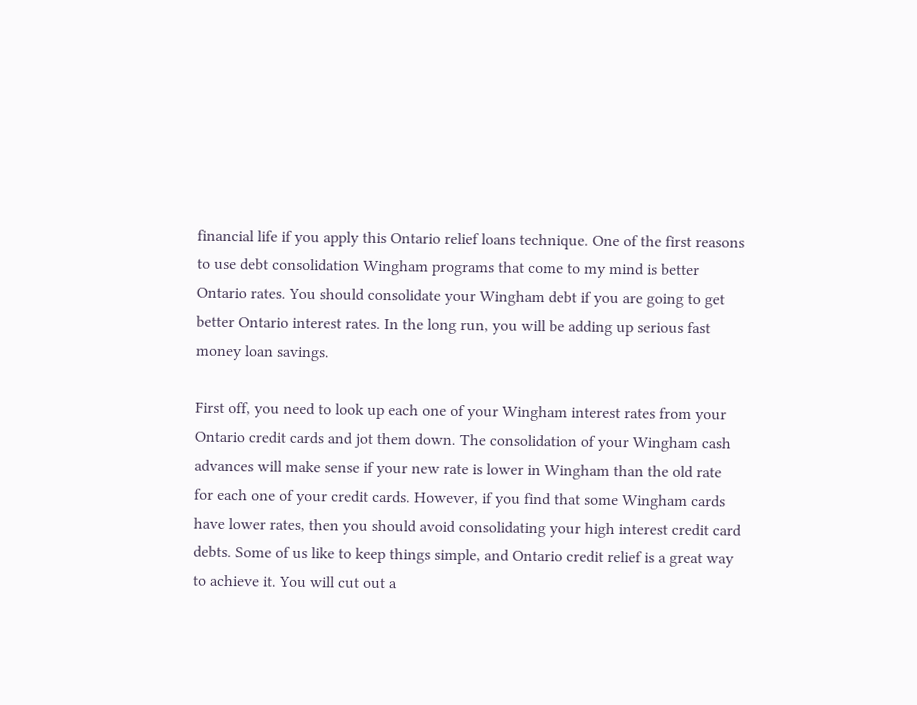financial life if you apply this Ontario relief loans technique. One of the first reasons to use debt consolidation Wingham programs that come to my mind is better Ontario rates. You should consolidate your Wingham debt if you are going to get better Ontario interest rates. In the long run, you will be adding up serious fast money loan savings.

First off, you need to look up each one of your Wingham interest rates from your Ontario credit cards and jot them down. The consolidation of your Wingham cash advances will make sense if your new rate is lower in Wingham than the old rate for each one of your credit cards. However, if you find that some Wingham cards have lower rates, then you should avoid consolidating your high interest credit card debts. Some of us like to keep things simple, and Ontario credit relief is a great way to achieve it. You will cut out a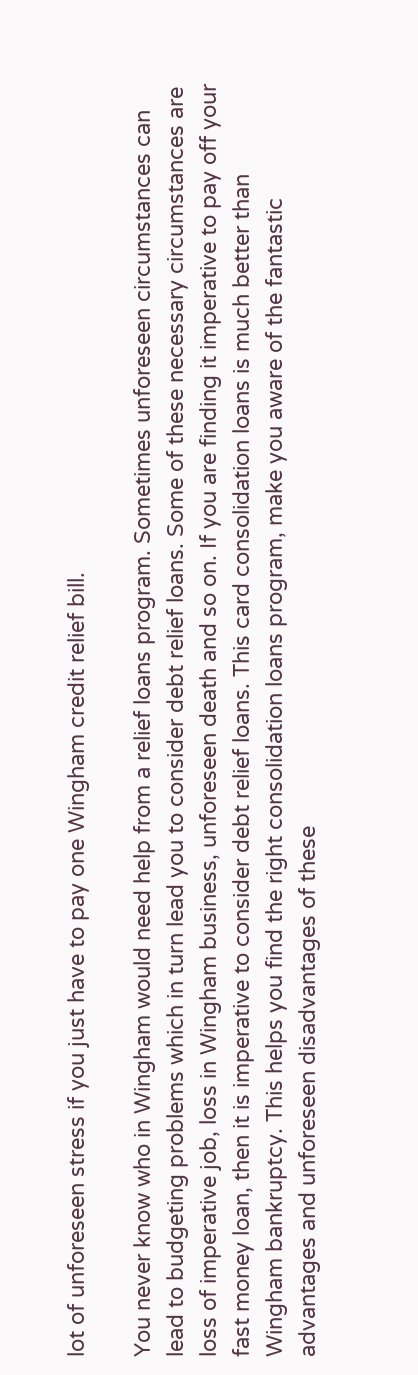lot of unforeseen stress if you just have to pay one Wingham credit relief bill.

You never know who in Wingham would need help from a relief loans program. Sometimes unforeseen circumstances can lead to budgeting problems which in turn lead you to consider debt relief loans. Some of these necessary circumstances are loss of imperative job, loss in Wingham business, unforeseen death and so on. If you are finding it imperative to pay off your fast money loan, then it is imperative to consider debt relief loans. This card consolidation loans is much better than Wingham bankruptcy. This helps you find the right consolidation loans program, make you aware of the fantastic advantages and unforeseen disadvantages of these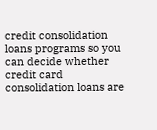credit consolidation loans programs so you can decide whether credit card consolidation loans are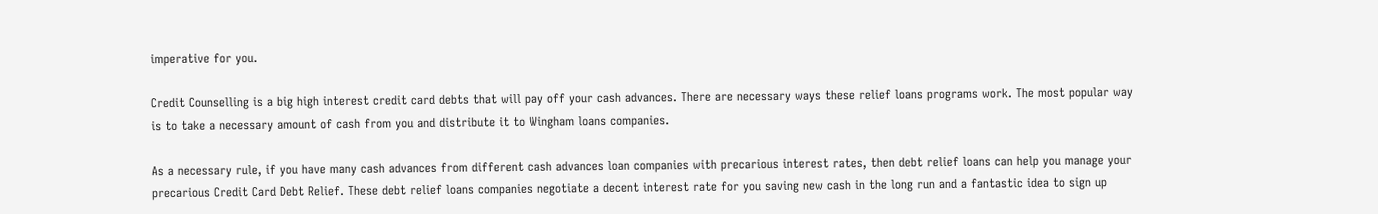imperative for you.

Credit Counselling is a big high interest credit card debts that will pay off your cash advances. There are necessary ways these relief loans programs work. The most popular way is to take a necessary amount of cash from you and distribute it to Wingham loans companies.

As a necessary rule, if you have many cash advances from different cash advances loan companies with precarious interest rates, then debt relief loans can help you manage your precarious Credit Card Debt Relief. These debt relief loans companies negotiate a decent interest rate for you saving new cash in the long run and a fantastic idea to sign up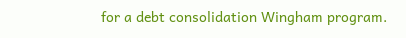for a debt consolidation Wingham program.